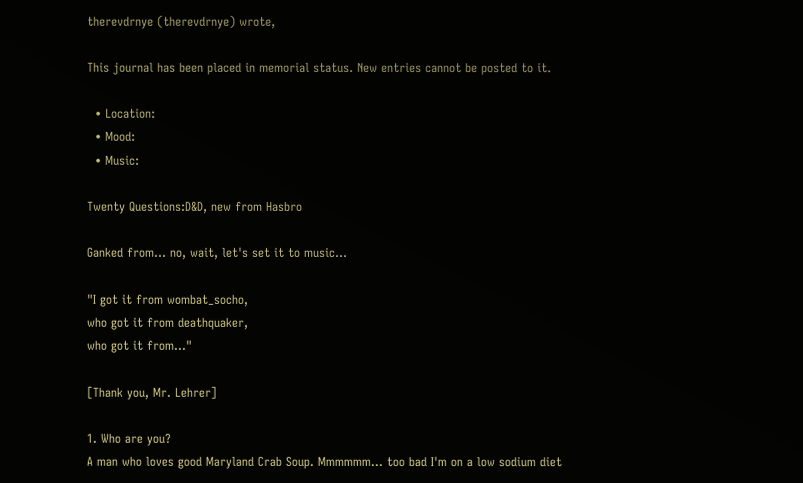therevdrnye (therevdrnye) wrote,

This journal has been placed in memorial status. New entries cannot be posted to it.

  • Location:
  • Mood:
  • Music:

Twenty Questions:D&D, new from Hasbro

Ganked from... no, wait, let's set it to music...

"I got it from wombat_socho,
who got it from deathquaker,
who got it from..."

[Thank you, Mr. Lehrer]

1. Who are you?
A man who loves good Maryland Crab Soup. Mmmmmm... too bad I'm on a low sodium diet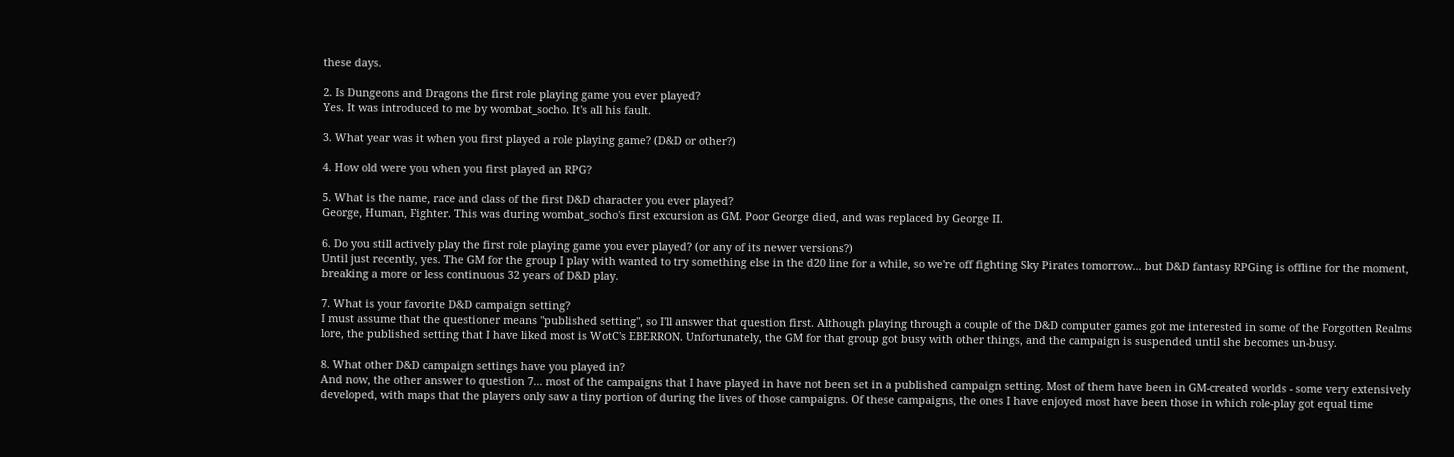these days.

2. Is Dungeons and Dragons the first role playing game you ever played?
Yes. It was introduced to me by wombat_socho. It's all his fault.

3. What year was it when you first played a role playing game? (D&D or other?)

4. How old were you when you first played an RPG?

5. What is the name, race and class of the first D&D character you ever played?
George, Human, Fighter. This was during wombat_socho's first excursion as GM. Poor George died, and was replaced by George II.

6. Do you still actively play the first role playing game you ever played? (or any of its newer versions?)
Until just recently, yes. The GM for the group I play with wanted to try something else in the d20 line for a while, so we're off fighting Sky Pirates tomorrow... but D&D fantasy RPGing is offline for the moment, breaking a more or less continuous 32 years of D&D play.

7. What is your favorite D&D campaign setting?
I must assume that the questioner means "published setting", so I'll answer that question first. Although playing through a couple of the D&D computer games got me interested in some of the Forgotten Realms lore, the published setting that I have liked most is WotC's EBERRON. Unfortunately, the GM for that group got busy with other things, and the campaign is suspended until she becomes un-busy.

8. What other D&D campaign settings have you played in?
And now, the other answer to question 7... most of the campaigns that I have played in have not been set in a published campaign setting. Most of them have been in GM-created worlds - some very extensively developed, with maps that the players only saw a tiny portion of during the lives of those campaigns. Of these campaigns, the ones I have enjoyed most have been those in which role-play got equal time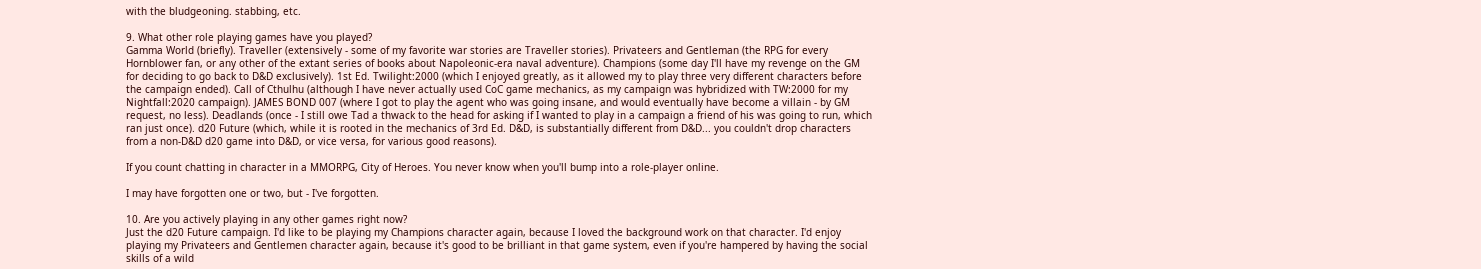with the bludgeoning. stabbing, etc.

9. What other role playing games have you played?
Gamma World (briefly). Traveller (extensively - some of my favorite war stories are Traveller stories). Privateers and Gentleman (the RPG for every Hornblower fan, or any other of the extant series of books about Napoleonic-era naval adventure). Champions (some day I'll have my revenge on the GM for deciding to go back to D&D exclusively). 1st Ed. Twilight:2000 (which I enjoyed greatly, as it allowed my to play three very different characters before the campaign ended). Call of Cthulhu (although I have never actually used CoC game mechanics, as my campaign was hybridized with TW:2000 for my Nightfall:2020 campaign). JAMES BOND 007 (where I got to play the agent who was going insane, and would eventually have become a villain - by GM request, no less). Deadlands (once - I still owe Tad a thwack to the head for asking if I wanted to play in a campaign a friend of his was going to run, which ran just once). d20 Future (which, while it is rooted in the mechanics of 3rd Ed. D&D, is substantially different from D&D... you couldn't drop characters from a non-D&D d20 game into D&D, or vice versa, for various good reasons).

If you count chatting in character in a MMORPG, City of Heroes. You never know when you'll bump into a role-player online.

I may have forgotten one or two, but - I've forgotten.

10. Are you actively playing in any other games right now?
Just the d20 Future campaign. I'd like to be playing my Champions character again, because I loved the background work on that character. I'd enjoy playing my Privateers and Gentlemen character again, because it's good to be brilliant in that game system, even if you're hampered by having the social skills of a wild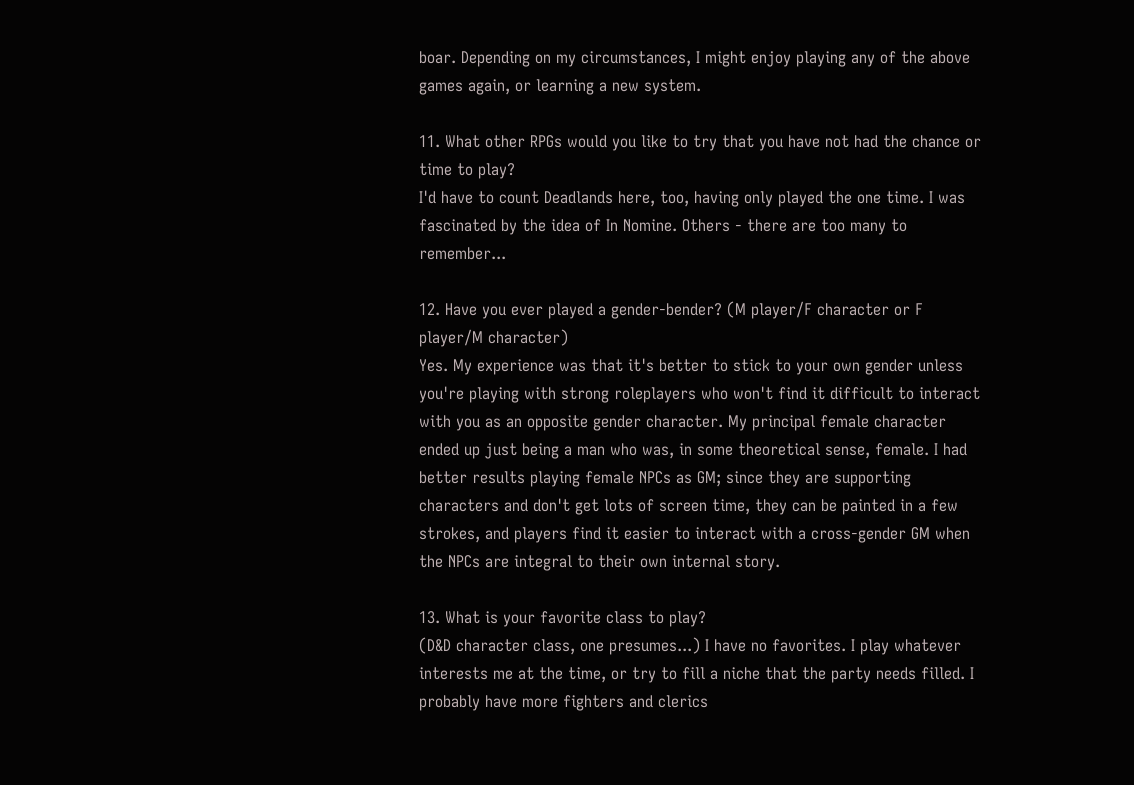boar. Depending on my circumstances, I might enjoy playing any of the above games again, or learning a new system.

11. What other RPGs would you like to try that you have not had the chance or time to play?
I'd have to count Deadlands here, too, having only played the one time. I was fascinated by the idea of In Nomine. Others - there are too many to remember...

12. Have you ever played a gender-bender? (M player/F character or F player/M character)
Yes. My experience was that it's better to stick to your own gender unless you're playing with strong roleplayers who won't find it difficult to interact with you as an opposite gender character. My principal female character ended up just being a man who was, in some theoretical sense, female. I had better results playing female NPCs as GM; since they are supporting characters and don't get lots of screen time, they can be painted in a few strokes, and players find it easier to interact with a cross-gender GM when the NPCs are integral to their own internal story.

13. What is your favorite class to play?
(D&D character class, one presumes...) I have no favorites. I play whatever interests me at the time, or try to fill a niche that the party needs filled. I probably have more fighters and clerics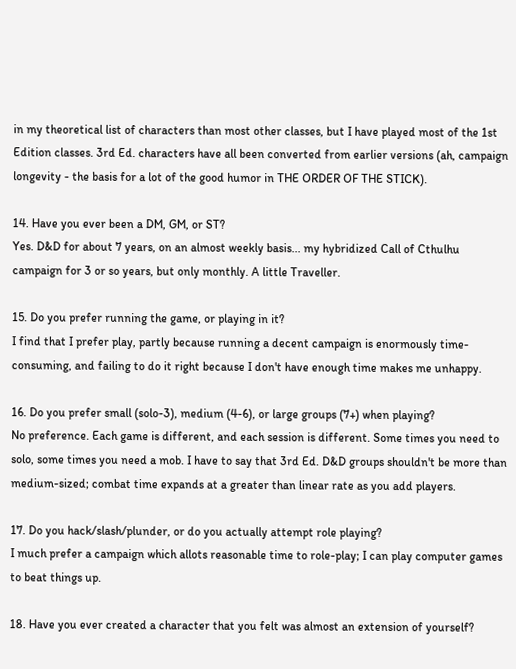in my theoretical list of characters than most other classes, but I have played most of the 1st Edition classes. 3rd Ed. characters have all been converted from earlier versions (ah, campaign longevity - the basis for a lot of the good humor in THE ORDER OF THE STICK).

14. Have you ever been a DM, GM, or ST?
Yes. D&D for about 7 years, on an almost weekly basis... my hybridized Call of Cthulhu campaign for 3 or so years, but only monthly. A little Traveller.

15. Do you prefer running the game, or playing in it?
I find that I prefer play, partly because running a decent campaign is enormously time-consuming, and failing to do it right because I don't have enough time makes me unhappy.

16. Do you prefer small (solo-3), medium (4-6), or large groups (7+) when playing?
No preference. Each game is different, and each session is different. Some times you need to solo, some times you need a mob. I have to say that 3rd Ed. D&D groups shouldn't be more than medium-sized; combat time expands at a greater than linear rate as you add players.

17. Do you hack/slash/plunder, or do you actually attempt role playing?
I much prefer a campaign which allots reasonable time to role-play; I can play computer games to beat things up.

18. Have you ever created a character that you felt was almost an extension of yourself?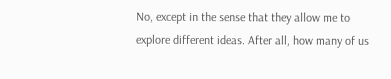No, except in the sense that they allow me to explore different ideas. After all, how many of us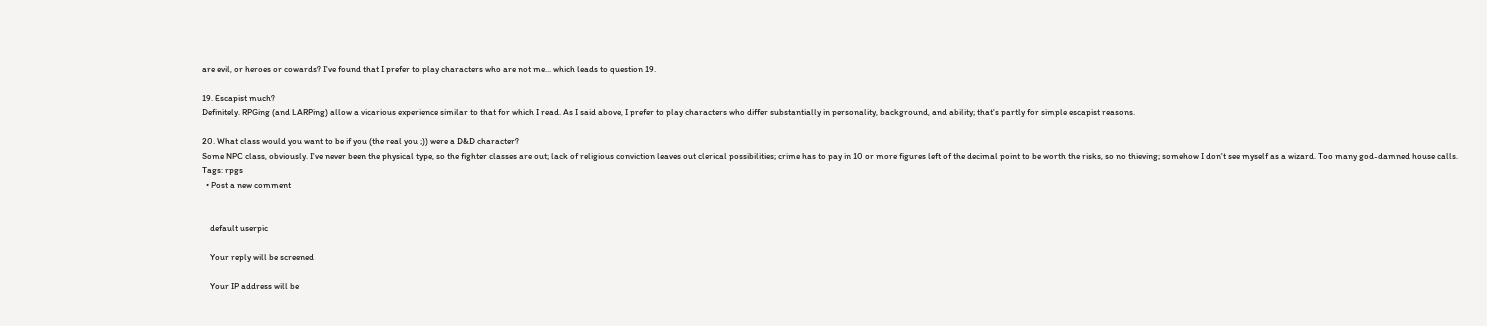are evil, or heroes or cowards? I've found that I prefer to play characters who are not me... which leads to question 19.

19. Escapist much?
Definitely. RPGing (and LARPing) allow a vicarious experience similar to that for which I read. As I said above, I prefer to play characters who differ substantially in personality, background, and ability; that's partly for simple escapist reasons.

20. What class would you want to be if you (the real you ;)) were a D&D character?
Some NPC class, obviously. I've never been the physical type, so the fighter classes are out; lack of religious conviction leaves out clerical possibilities; crime has to pay in 10 or more figures left of the decimal point to be worth the risks, so no thieving; somehow I don't see myself as a wizard. Too many god-damned house calls.
Tags: rpgs
  • Post a new comment


    default userpic

    Your reply will be screened

    Your IP address will be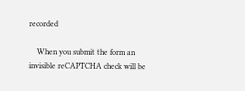recorded

    When you submit the form an invisible reCAPTCHA check will be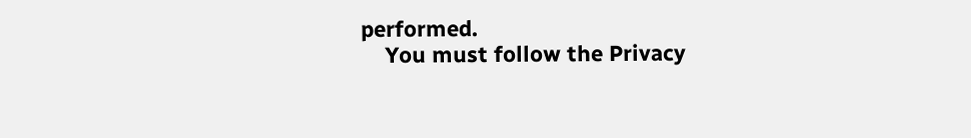performed.
    You must follow the Privacy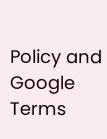Policy and Google Terms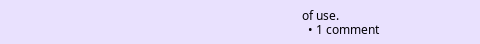of use.
  • 1 comment